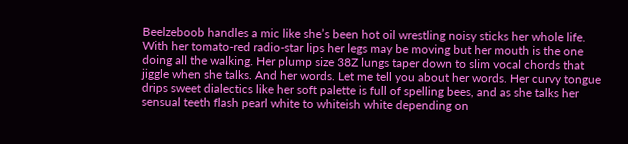Beelzeboob handles a mic like she’s been hot oil wrestling noisy sticks her whole life. With her tomato-red radio-star lips her legs may be moving but her mouth is the one doing all the walking. Her plump size 38Z lungs taper down to slim vocal chords that jiggle when she talks. And her words. Let me tell you about her words. Her curvy tongue drips sweet dialectics like her soft palette is full of spelling bees, and as she talks her sensual teeth flash pearl white to whiteish white depending on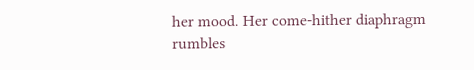her mood. Her come-hither diaphragm rumbles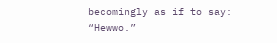becomingly as if to say: “Hewwo.”